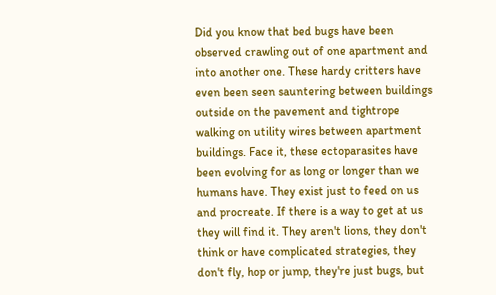Did you know that bed bugs have been observed crawling out of one apartment and into another one. These hardy critters have even been seen sauntering between buildings outside on the pavement and tightrope walking on utility wires between apartment buildings. Face it, these ectoparasites have been evolving for as long or longer than we humans have. They exist just to feed on us and procreate. If there is a way to get at us they will find it. They aren't lions, they don't think or have complicated strategies, they don't fly, hop or jump, they're just bugs, but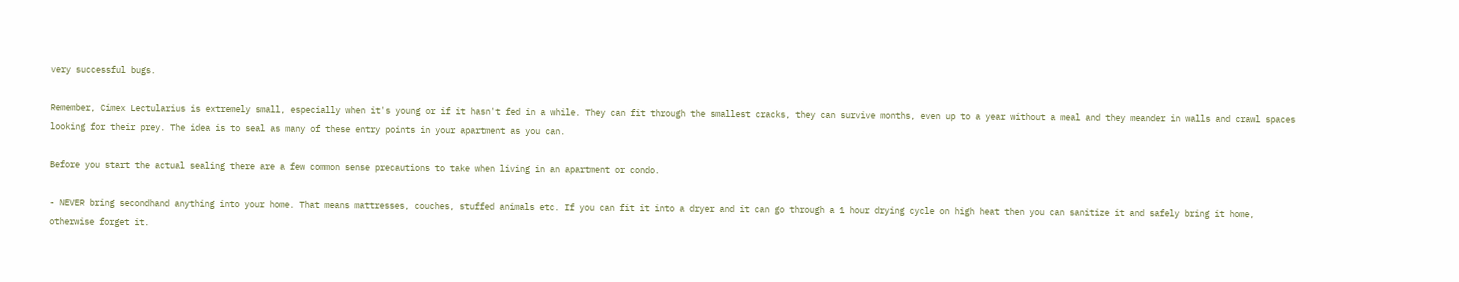very successful bugs.

Remember, Cimex Lectularius is extremely small, especially when it's young or if it hasn't fed in a while. They can fit through the smallest cracks, they can survive months, even up to a year without a meal and they meander in walls and crawl spaces looking for their prey. The idea is to seal as many of these entry points in your apartment as you can.

Before you start the actual sealing there are a few common sense precautions to take when living in an apartment or condo.

- NEVER bring secondhand anything into your home. That means mattresses, couches, stuffed animals etc. If you can fit it into a dryer and it can go through a 1 hour drying cycle on high heat then you can sanitize it and safely bring it home, otherwise forget it.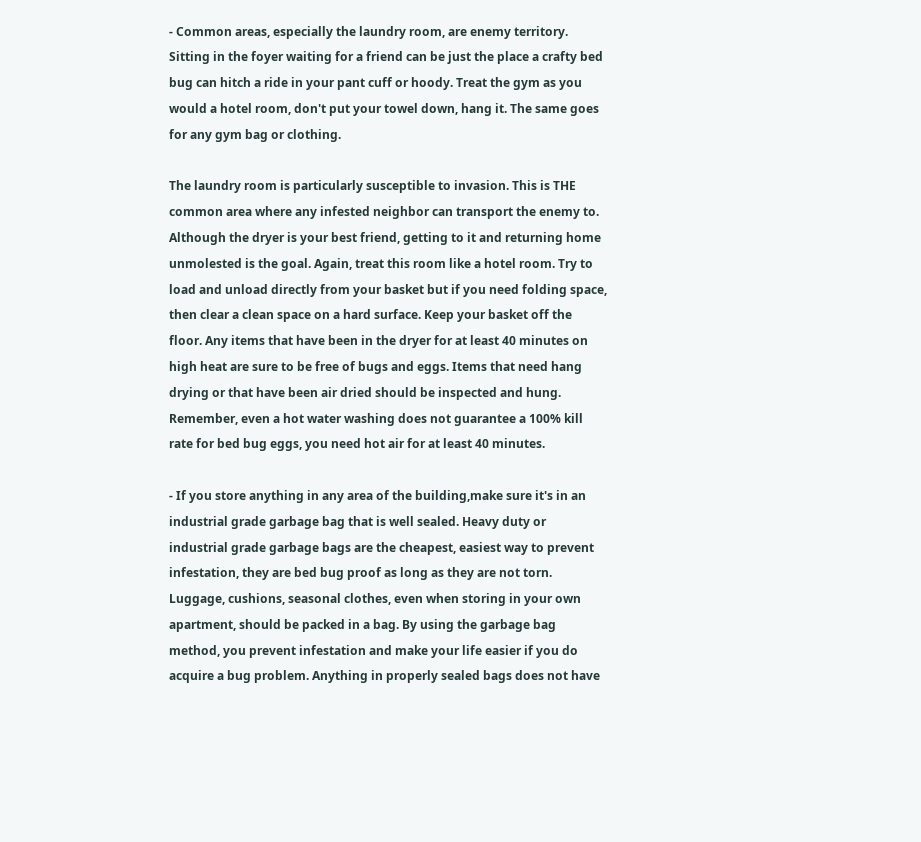- Common areas, especially the laundry room, are enemy territory. Sitting in the foyer waiting for a friend can be just the place a crafty bed bug can hitch a ride in your pant cuff or hoody. Treat the gym as you would a hotel room, don't put your towel down, hang it. The same goes for any gym bag or clothing.

The laundry room is particularly susceptible to invasion. This is THE common area where any infested neighbor can transport the enemy to. Although the dryer is your best friend, getting to it and returning home unmolested is the goal. Again, treat this room like a hotel room. Try to load and unload directly from your basket but if you need folding space, then clear a clean space on a hard surface. Keep your basket off the floor. Any items that have been in the dryer for at least 40 minutes on high heat are sure to be free of bugs and eggs. Items that need hang drying or that have been air dried should be inspected and hung. Remember, even a hot water washing does not guarantee a 100% kill rate for bed bug eggs, you need hot air for at least 40 minutes.

- If you store anything in any area of the building,make sure it's in an industrial grade garbage bag that is well sealed. Heavy duty or industrial grade garbage bags are the cheapest, easiest way to prevent infestation, they are bed bug proof as long as they are not torn. Luggage, cushions, seasonal clothes, even when storing in your own apartment, should be packed in a bag. By using the garbage bag method, you prevent infestation and make your life easier if you do acquire a bug problem. Anything in properly sealed bags does not have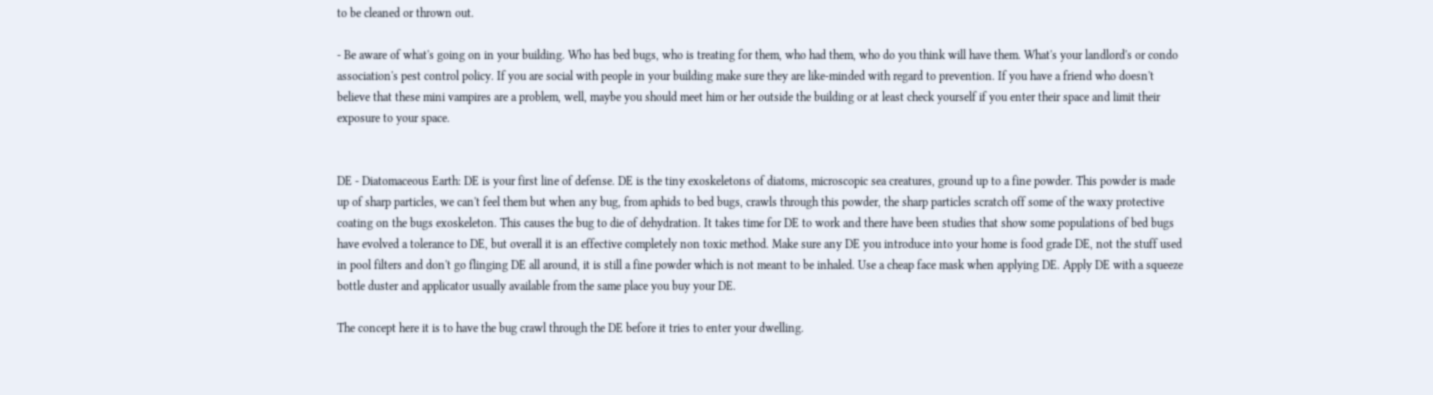to be cleaned or thrown out.

- Be aware of what's going on in your building. Who has bed bugs, who is treating for them, who had them, who do you think will have them. What's your landlord's or condo association's pest control policy. If you are social with people in your building make sure they are like-minded with regard to prevention. If you have a friend who doesn't believe that these mini vampires are a problem, well, maybe you should meet him or her outside the building or at least check yourself if you enter their space and limit their exposure to your space.


DE - Diatomaceous Earth: DE is your first line of defense. DE is the tiny exoskeletons of diatoms, microscopic sea creatures, ground up to a fine powder. This powder is made up of sharp particles, we can't feel them but when any bug, from aphids to bed bugs, crawls through this powder, the sharp particles scratch off some of the waxy protective coating on the bugs exoskeleton. This causes the bug to die of dehydration. It takes time for DE to work and there have been studies that show some populations of bed bugs have evolved a tolerance to DE, but overall it is an effective completely non toxic method. Make sure any DE you introduce into your home is food grade DE, not the stuff used in pool filters and don't go flinging DE all around, it is still a fine powder which is not meant to be inhaled. Use a cheap face mask when applying DE. Apply DE with a squeeze bottle duster and applicator usually available from the same place you buy your DE.

The concept here it is to have the bug crawl through the DE before it tries to enter your dwelling.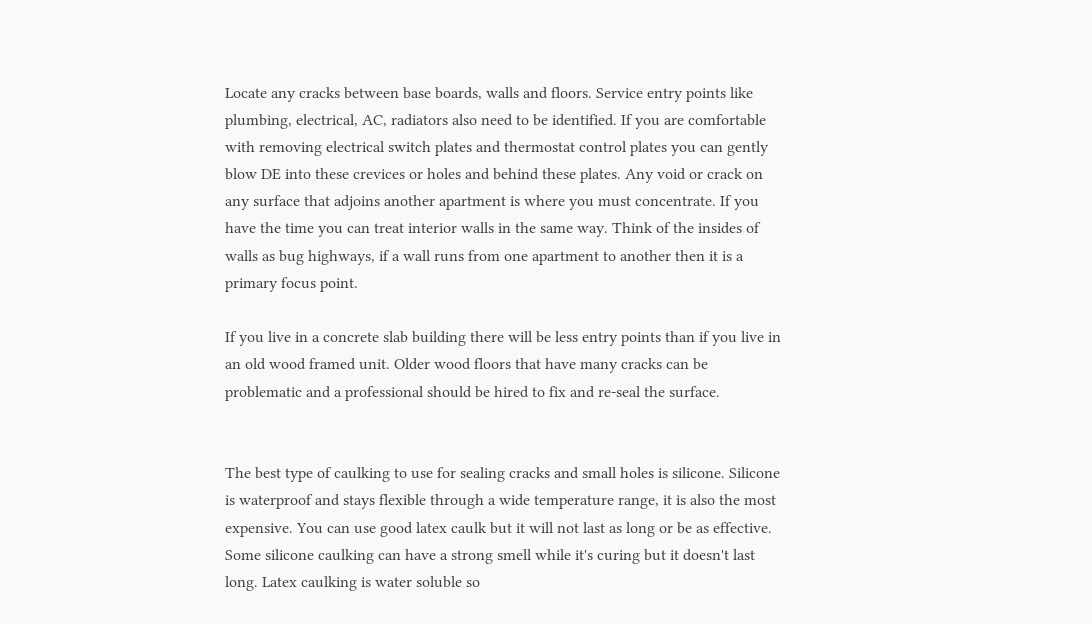Locate any cracks between base boards, walls and floors. Service entry points like plumbing, electrical, AC, radiators also need to be identified. If you are comfortable with removing electrical switch plates and thermostat control plates you can gently blow DE into these crevices or holes and behind these plates. Any void or crack on any surface that adjoins another apartment is where you must concentrate. If you have the time you can treat interior walls in the same way. Think of the insides of walls as bug highways, if a wall runs from one apartment to another then it is a primary focus point.

If you live in a concrete slab building there will be less entry points than if you live in an old wood framed unit. Older wood floors that have many cracks can be problematic and a professional should be hired to fix and re-seal the surface.


The best type of caulking to use for sealing cracks and small holes is silicone. Silicone is waterproof and stays flexible through a wide temperature range, it is also the most expensive. You can use good latex caulk but it will not last as long or be as effective. Some silicone caulking can have a strong smell while it's curing but it doesn't last long. Latex caulking is water soluble so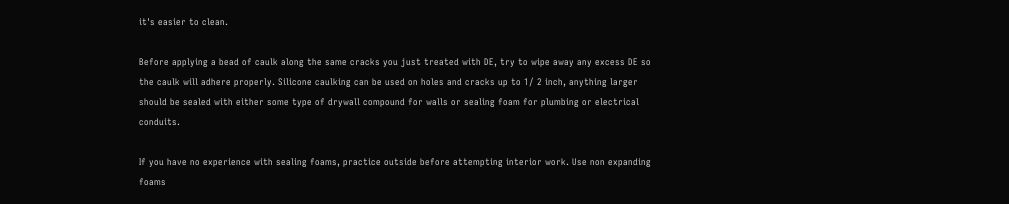it's easier to clean.

Before applying a bead of caulk along the same cracks you just treated with DE, try to wipe away any excess DE so the caulk will adhere properly. Silicone caulking can be used on holes and cracks up to 1/ 2 inch, anything larger should be sealed with either some type of drywall compound for walls or sealing foam for plumbing or electrical conduits.

If you have no experience with sealing foams, practice outside before attempting interior work. Use non expanding foams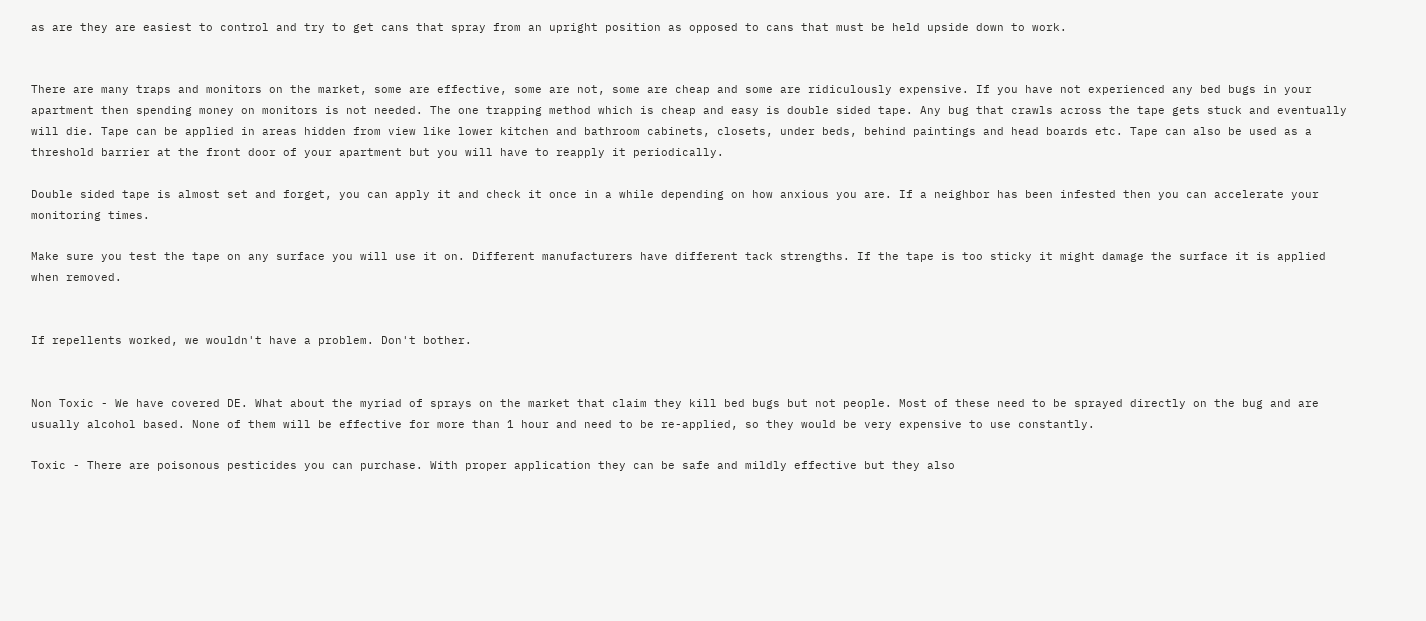as are they are easiest to control and try to get cans that spray from an upright position as opposed to cans that must be held upside down to work.


There are many traps and monitors on the market, some are effective, some are not, some are cheap and some are ridiculously expensive. If you have not experienced any bed bugs in your apartment then spending money on monitors is not needed. The one trapping method which is cheap and easy is double sided tape. Any bug that crawls across the tape gets stuck and eventually will die. Tape can be applied in areas hidden from view like lower kitchen and bathroom cabinets, closets, under beds, behind paintings and head boards etc. Tape can also be used as a threshold barrier at the front door of your apartment but you will have to reapply it periodically.

Double sided tape is almost set and forget, you can apply it and check it once in a while depending on how anxious you are. If a neighbor has been infested then you can accelerate your monitoring times.

Make sure you test the tape on any surface you will use it on. Different manufacturers have different tack strengths. If the tape is too sticky it might damage the surface it is applied when removed.


If repellents worked, we wouldn't have a problem. Don't bother.


Non Toxic - We have covered DE. What about the myriad of sprays on the market that claim they kill bed bugs but not people. Most of these need to be sprayed directly on the bug and are usually alcohol based. None of them will be effective for more than 1 hour and need to be re-applied, so they would be very expensive to use constantly.

Toxic - There are poisonous pesticides you can purchase. With proper application they can be safe and mildly effective but they also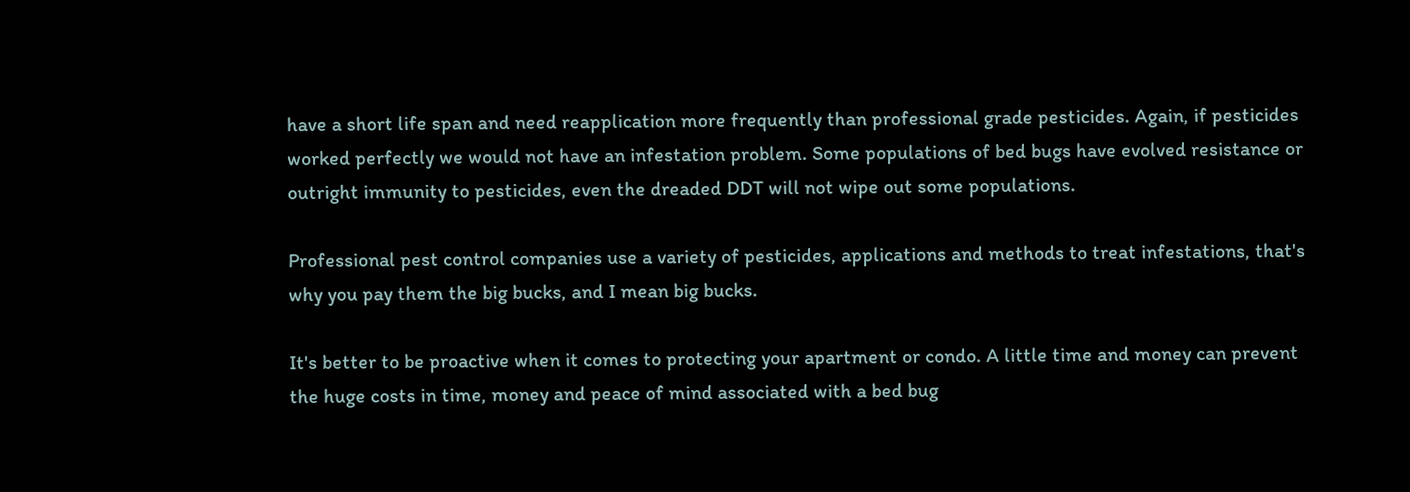have a short life span and need reapplication more frequently than professional grade pesticides. Again, if pesticides worked perfectly we would not have an infestation problem. Some populations of bed bugs have evolved resistance or outright immunity to pesticides, even the dreaded DDT will not wipe out some populations.

Professional pest control companies use a variety of pesticides, applications and methods to treat infestations, that's why you pay them the big bucks, and I mean big bucks.

It's better to be proactive when it comes to protecting your apartment or condo. A little time and money can prevent the huge costs in time, money and peace of mind associated with a bed bug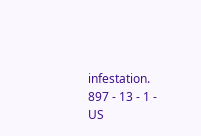infestation.
897 - 13 - 1 - US